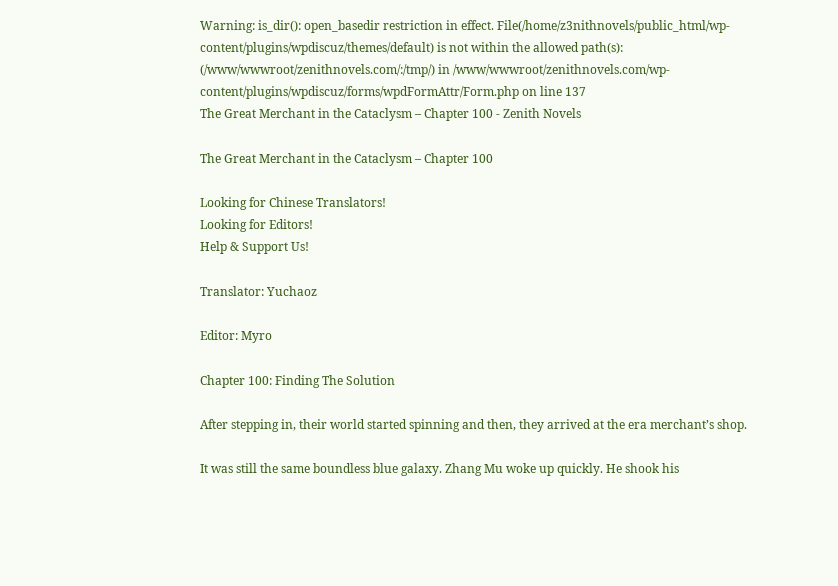Warning: is_dir(): open_basedir restriction in effect. File(/home/z3nithnovels/public_html/wp-content/plugins/wpdiscuz/themes/default) is not within the allowed path(s): (/www/wwwroot/zenithnovels.com/:/tmp/) in /www/wwwroot/zenithnovels.com/wp-content/plugins/wpdiscuz/forms/wpdFormAttr/Form.php on line 137
The Great Merchant in the Cataclysm – Chapter 100 - Zenith Novels

The Great Merchant in the Cataclysm – Chapter 100

Looking for Chinese Translators!
Looking for Editors!
Help & Support Us!

Translator: Yuchaoz

Editor: Myro

Chapter 100: Finding The Solution

After stepping in, their world started spinning and then, they arrived at the era merchant’s shop.

It was still the same boundless blue galaxy. Zhang Mu woke up quickly. He shook his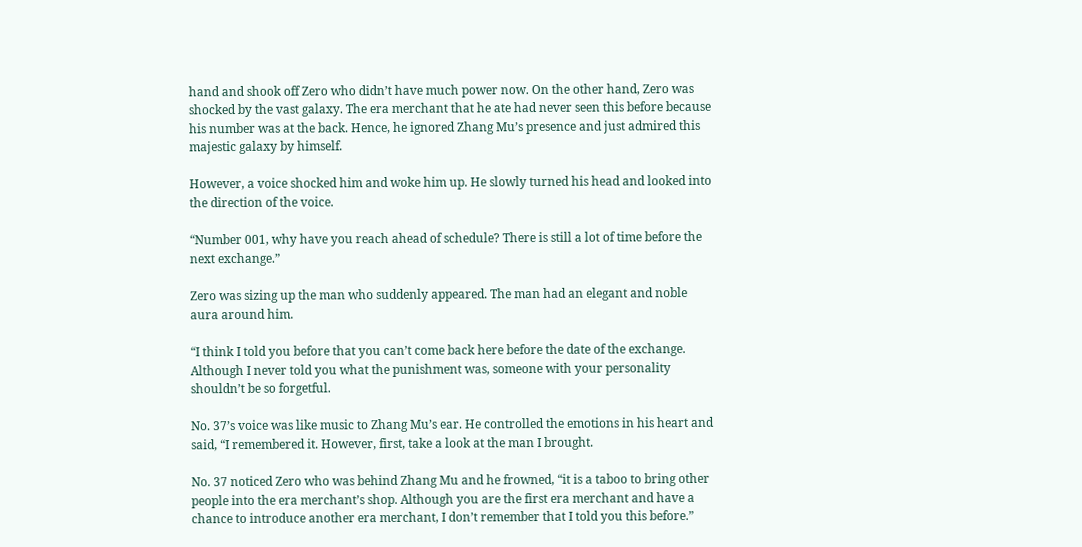hand and shook off Zero who didn’t have much power now. On the other hand, Zero was shocked by the vast galaxy. The era merchant that he ate had never seen this before because his number was at the back. Hence, he ignored Zhang Mu’s presence and just admired this majestic galaxy by himself.

However, a voice shocked him and woke him up. He slowly turned his head and looked into the direction of the voice.

“Number 001, why have you reach ahead of schedule? There is still a lot of time before the next exchange.”

Zero was sizing up the man who suddenly appeared. The man had an elegant and noble aura around him.

“I think I told you before that you can’t come back here before the date of the exchange. Although I never told you what the punishment was, someone with your personality shouldn’t be so forgetful.

No. 37’s voice was like music to Zhang Mu’s ear. He controlled the emotions in his heart and said, “I remembered it. However, first, take a look at the man I brought.

No. 37 noticed Zero who was behind Zhang Mu and he frowned, “it is a taboo to bring other people into the era merchant’s shop. Although you are the first era merchant and have a chance to introduce another era merchant, I don’t remember that I told you this before.”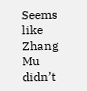Seems like Zhang Mu didn’t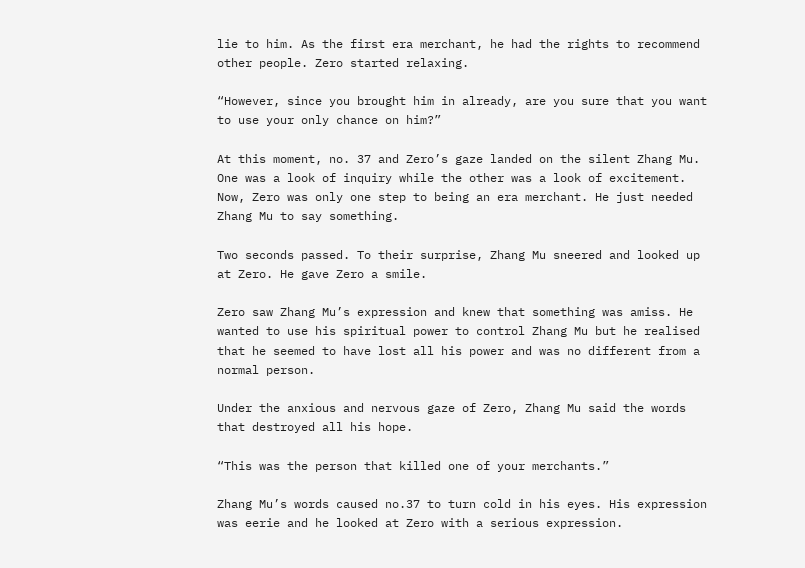lie to him. As the first era merchant, he had the rights to recommend other people. Zero started relaxing.

“However, since you brought him in already, are you sure that you want to use your only chance on him?”

At this moment, no. 37 and Zero’s gaze landed on the silent Zhang Mu. One was a look of inquiry while the other was a look of excitement. Now, Zero was only one step to being an era merchant. He just needed Zhang Mu to say something.

Two seconds passed. To their surprise, Zhang Mu sneered and looked up at Zero. He gave Zero a smile.

Zero saw Zhang Mu’s expression and knew that something was amiss. He wanted to use his spiritual power to control Zhang Mu but he realised that he seemed to have lost all his power and was no different from a normal person.

Under the anxious and nervous gaze of Zero, Zhang Mu said the words that destroyed all his hope.

“This was the person that killed one of your merchants.”

Zhang Mu’s words caused no.37 to turn cold in his eyes. His expression was eerie and he looked at Zero with a serious expression.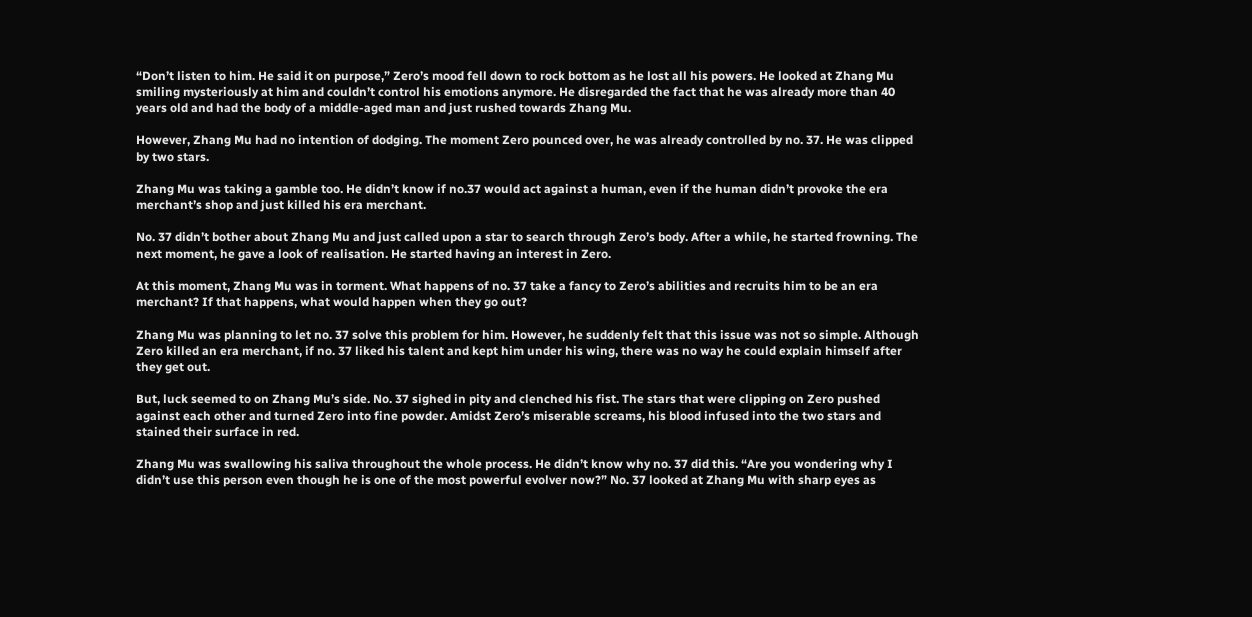“Don’t listen to him. He said it on purpose,” Zero’s mood fell down to rock bottom as he lost all his powers. He looked at Zhang Mu smiling mysteriously at him and couldn’t control his emotions anymore. He disregarded the fact that he was already more than 40 years old and had the body of a middle-aged man and just rushed towards Zhang Mu.

However, Zhang Mu had no intention of dodging. The moment Zero pounced over, he was already controlled by no. 37. He was clipped by two stars.

Zhang Mu was taking a gamble too. He didn’t know if no.37 would act against a human, even if the human didn’t provoke the era merchant’s shop and just killed his era merchant.

No. 37 didn’t bother about Zhang Mu and just called upon a star to search through Zero’s body. After a while, he started frowning. The next moment, he gave a look of realisation. He started having an interest in Zero.

At this moment, Zhang Mu was in torment. What happens of no. 37 take a fancy to Zero’s abilities and recruits him to be an era merchant? If that happens, what would happen when they go out?

Zhang Mu was planning to let no. 37 solve this problem for him. However, he suddenly felt that this issue was not so simple. Although Zero killed an era merchant, if no. 37 liked his talent and kept him under his wing, there was no way he could explain himself after they get out.

But, luck seemed to on Zhang Mu’s side. No. 37 sighed in pity and clenched his fist. The stars that were clipping on Zero pushed against each other and turned Zero into fine powder. Amidst Zero’s miserable screams, his blood infused into the two stars and stained their surface in red.

Zhang Mu was swallowing his saliva throughout the whole process. He didn’t know why no. 37 did this. “Are you wondering why I didn’t use this person even though he is one of the most powerful evolver now?” No. 37 looked at Zhang Mu with sharp eyes as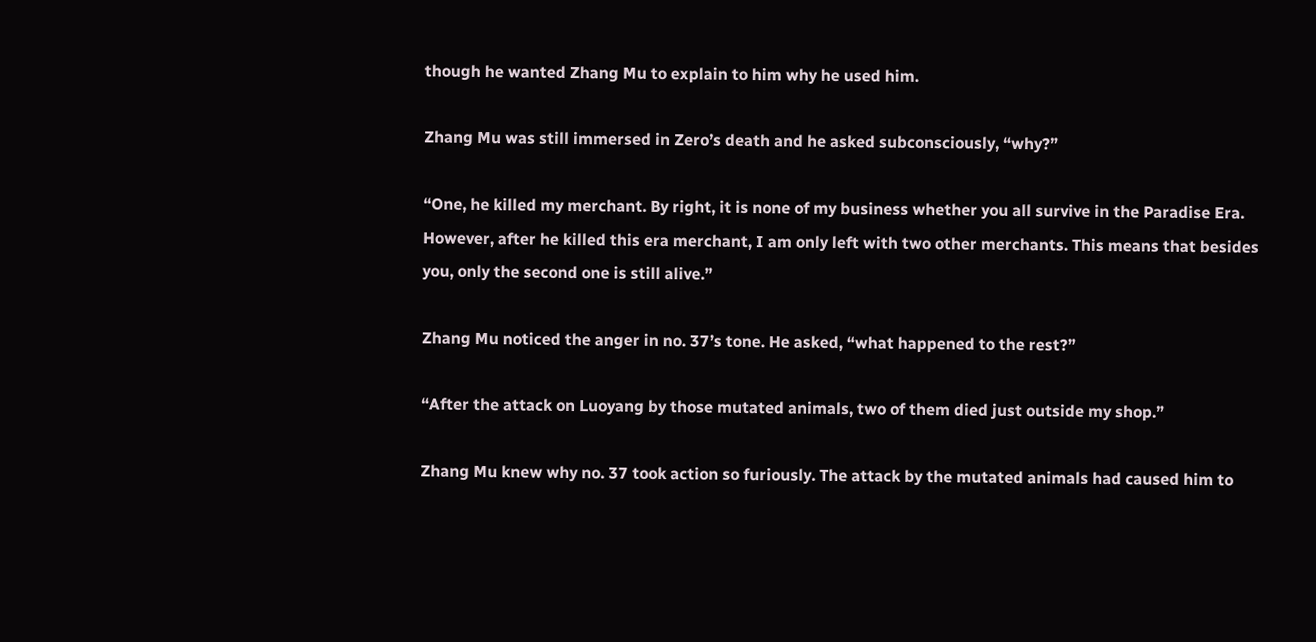though he wanted Zhang Mu to explain to him why he used him.

Zhang Mu was still immersed in Zero’s death and he asked subconsciously, “why?”

“One, he killed my merchant. By right, it is none of my business whether you all survive in the Paradise Era. However, after he killed this era merchant, I am only left with two other merchants. This means that besides you, only the second one is still alive.”

Zhang Mu noticed the anger in no. 37’s tone. He asked, “what happened to the rest?”

“After the attack on Luoyang by those mutated animals, two of them died just outside my shop.”

Zhang Mu knew why no. 37 took action so furiously. The attack by the mutated animals had caused him to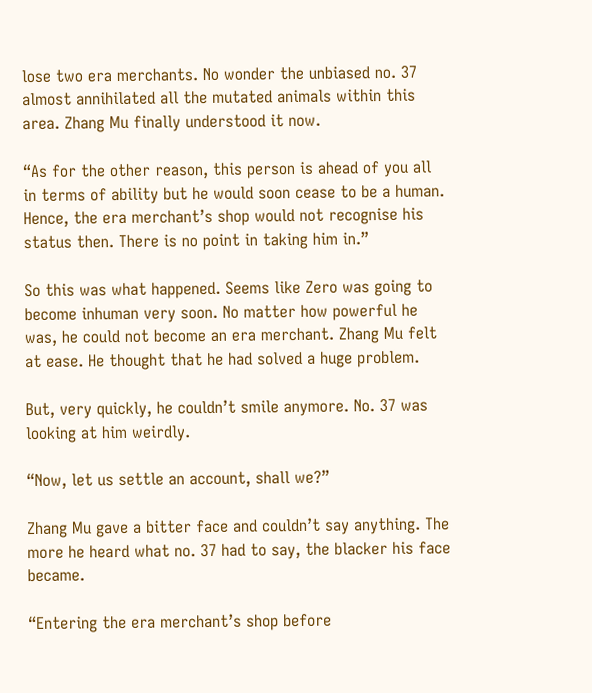lose two era merchants. No wonder the unbiased no. 37 almost annihilated all the mutated animals within this area. Zhang Mu finally understood it now.

“As for the other reason, this person is ahead of you all in terms of ability but he would soon cease to be a human. Hence, the era merchant’s shop would not recognise his status then. There is no point in taking him in.”

So this was what happened. Seems like Zero was going to become inhuman very soon. No matter how powerful he was, he could not become an era merchant. Zhang Mu felt at ease. He thought that he had solved a huge problem.

But, very quickly, he couldn’t smile anymore. No. 37 was looking at him weirdly.

“Now, let us settle an account, shall we?”

Zhang Mu gave a bitter face and couldn’t say anything. The more he heard what no. 37 had to say, the blacker his face became.

“Entering the era merchant’s shop before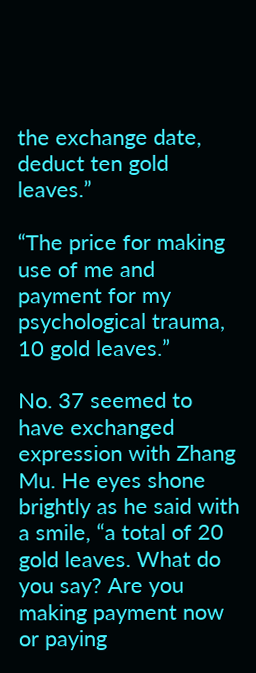the exchange date, deduct ten gold leaves.”

“The price for making use of me and payment for my psychological trauma, 10 gold leaves.”

No. 37 seemed to have exchanged expression with Zhang Mu. He eyes shone brightly as he said with a smile, “a total of 20 gold leaves. What do you say? Are you making payment now or paying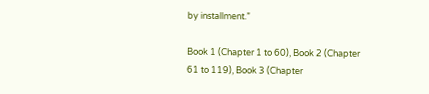by installment.”

Book 1 (Chapter 1 to 60), Book 2 (Chapter 61 to 119), Book 3 (Chapter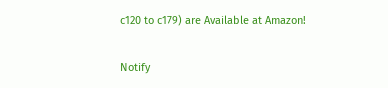c120 to c179) are Available at Amazon!

Notify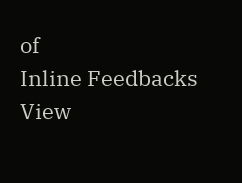of
Inline Feedbacks
View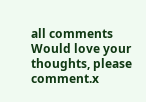all comments
Would love your thoughts, please comment.x